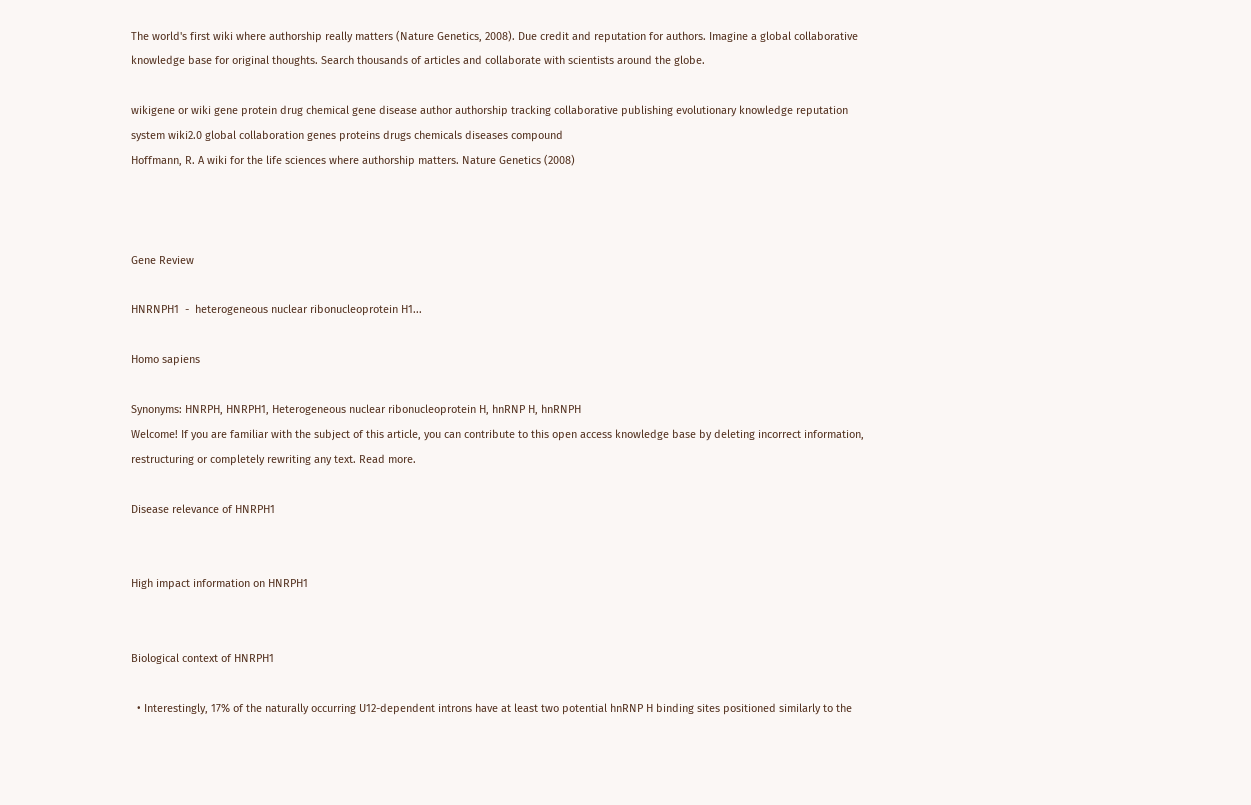The world's first wiki where authorship really matters (Nature Genetics, 2008). Due credit and reputation for authors. Imagine a global collaborative knowledge base for original thoughts. Search thousands of articles and collaborate with scientists around the globe.

wikigene or wiki gene protein drug chemical gene disease author authorship tracking collaborative publishing evolutionary knowledge reputation system wiki2.0 global collaboration genes proteins drugs chemicals diseases compound
Hoffmann, R. A wiki for the life sciences where authorship matters. Nature Genetics (2008)



Gene Review

HNRNPH1  -  heterogeneous nuclear ribonucleoprotein H1...

Homo sapiens

Synonyms: HNRPH, HNRPH1, Heterogeneous nuclear ribonucleoprotein H, hnRNP H, hnRNPH
Welcome! If you are familiar with the subject of this article, you can contribute to this open access knowledge base by deleting incorrect information, restructuring or completely rewriting any text. Read more.

Disease relevance of HNRPH1


High impact information on HNRPH1


Biological context of HNRPH1

  • Interestingly, 17% of the naturally occurring U12-dependent introns have at least two potential hnRNP H binding sites positioned similarly to the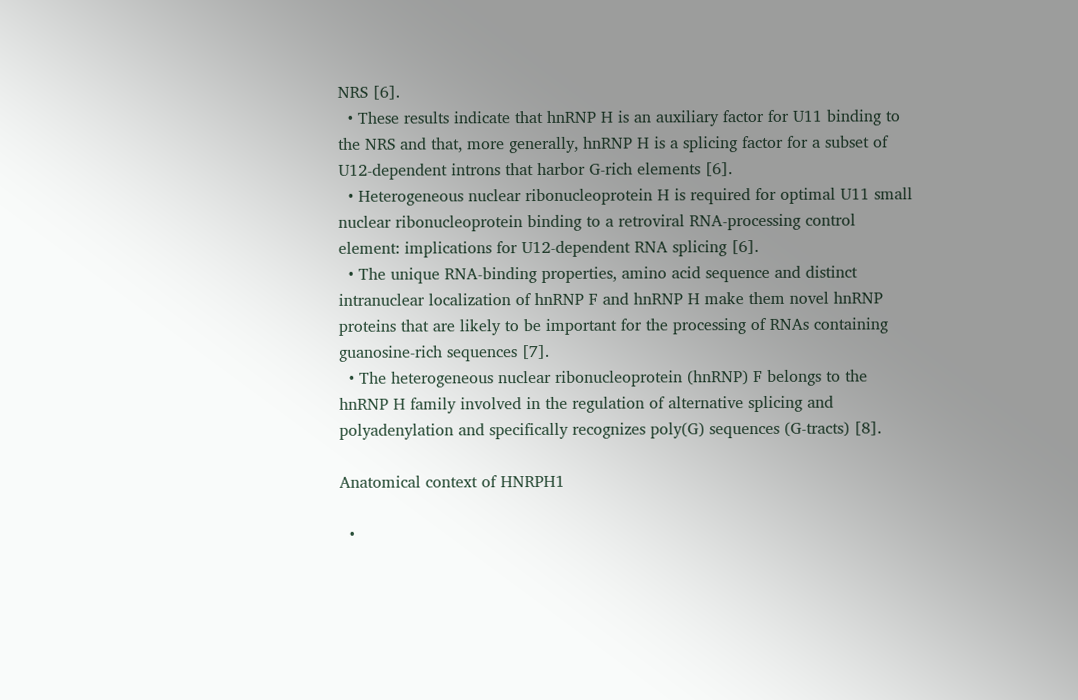NRS [6].
  • These results indicate that hnRNP H is an auxiliary factor for U11 binding to the NRS and that, more generally, hnRNP H is a splicing factor for a subset of U12-dependent introns that harbor G-rich elements [6].
  • Heterogeneous nuclear ribonucleoprotein H is required for optimal U11 small nuclear ribonucleoprotein binding to a retroviral RNA-processing control element: implications for U12-dependent RNA splicing [6].
  • The unique RNA-binding properties, amino acid sequence and distinct intranuclear localization of hnRNP F and hnRNP H make them novel hnRNP proteins that are likely to be important for the processing of RNAs containing guanosine-rich sequences [7].
  • The heterogeneous nuclear ribonucleoprotein (hnRNP) F belongs to the hnRNP H family involved in the regulation of alternative splicing and polyadenylation and specifically recognizes poly(G) sequences (G-tracts) [8].

Anatomical context of HNRPH1

  •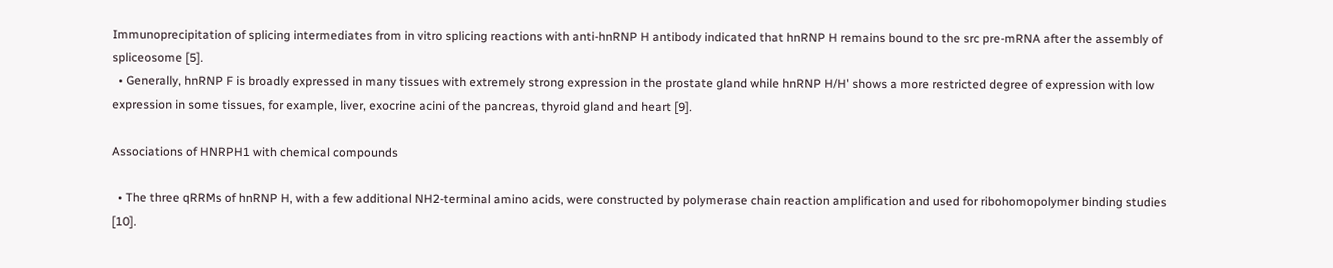Immunoprecipitation of splicing intermediates from in vitro splicing reactions with anti-hnRNP H antibody indicated that hnRNP H remains bound to the src pre-mRNA after the assembly of spliceosome [5].
  • Generally, hnRNP F is broadly expressed in many tissues with extremely strong expression in the prostate gland while hnRNP H/H' shows a more restricted degree of expression with low expression in some tissues, for example, liver, exocrine acini of the pancreas, thyroid gland and heart [9].

Associations of HNRPH1 with chemical compounds

  • The three qRRMs of hnRNP H, with a few additional NH2-terminal amino acids, were constructed by polymerase chain reaction amplification and used for ribohomopolymer binding studies [10].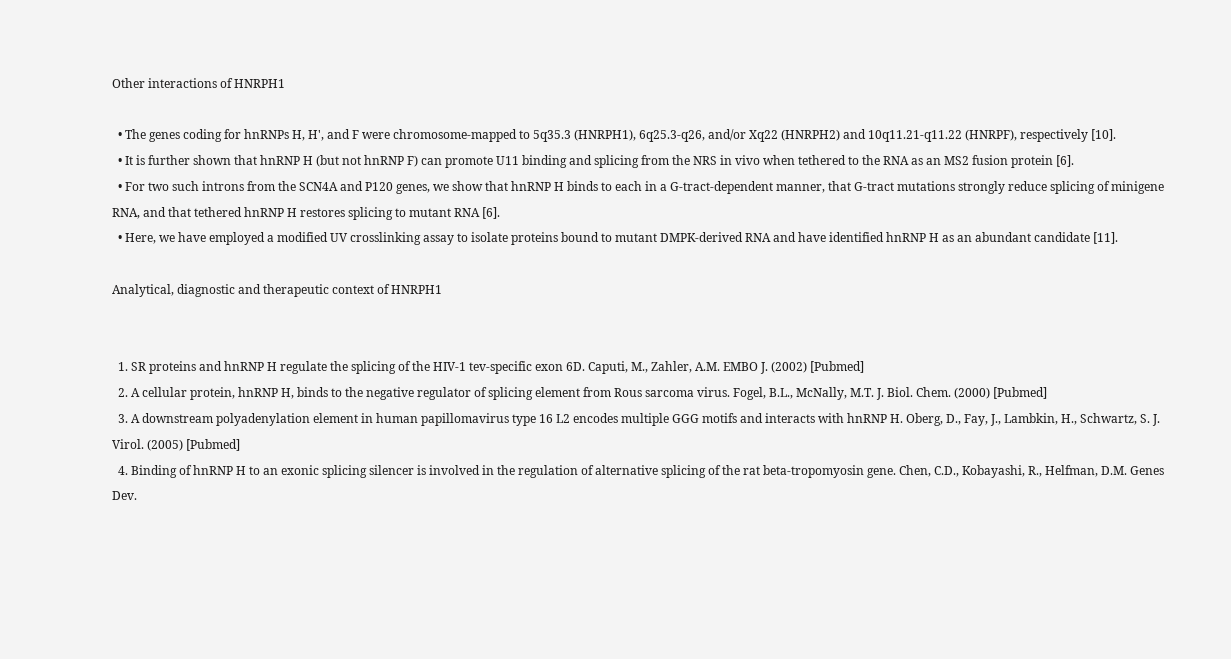Other interactions of HNRPH1

  • The genes coding for hnRNPs H, H', and F were chromosome-mapped to 5q35.3 (HNRPH1), 6q25.3-q26, and/or Xq22 (HNRPH2) and 10q11.21-q11.22 (HNRPF), respectively [10].
  • It is further shown that hnRNP H (but not hnRNP F) can promote U11 binding and splicing from the NRS in vivo when tethered to the RNA as an MS2 fusion protein [6].
  • For two such introns from the SCN4A and P120 genes, we show that hnRNP H binds to each in a G-tract-dependent manner, that G-tract mutations strongly reduce splicing of minigene RNA, and that tethered hnRNP H restores splicing to mutant RNA [6].
  • Here, we have employed a modified UV crosslinking assay to isolate proteins bound to mutant DMPK-derived RNA and have identified hnRNP H as an abundant candidate [11].

Analytical, diagnostic and therapeutic context of HNRPH1


  1. SR proteins and hnRNP H regulate the splicing of the HIV-1 tev-specific exon 6D. Caputi, M., Zahler, A.M. EMBO J. (2002) [Pubmed]
  2. A cellular protein, hnRNP H, binds to the negative regulator of splicing element from Rous sarcoma virus. Fogel, B.L., McNally, M.T. J. Biol. Chem. (2000) [Pubmed]
  3. A downstream polyadenylation element in human papillomavirus type 16 L2 encodes multiple GGG motifs and interacts with hnRNP H. Oberg, D., Fay, J., Lambkin, H., Schwartz, S. J. Virol. (2005) [Pubmed]
  4. Binding of hnRNP H to an exonic splicing silencer is involved in the regulation of alternative splicing of the rat beta-tropomyosin gene. Chen, C.D., Kobayashi, R., Helfman, D.M. Genes Dev.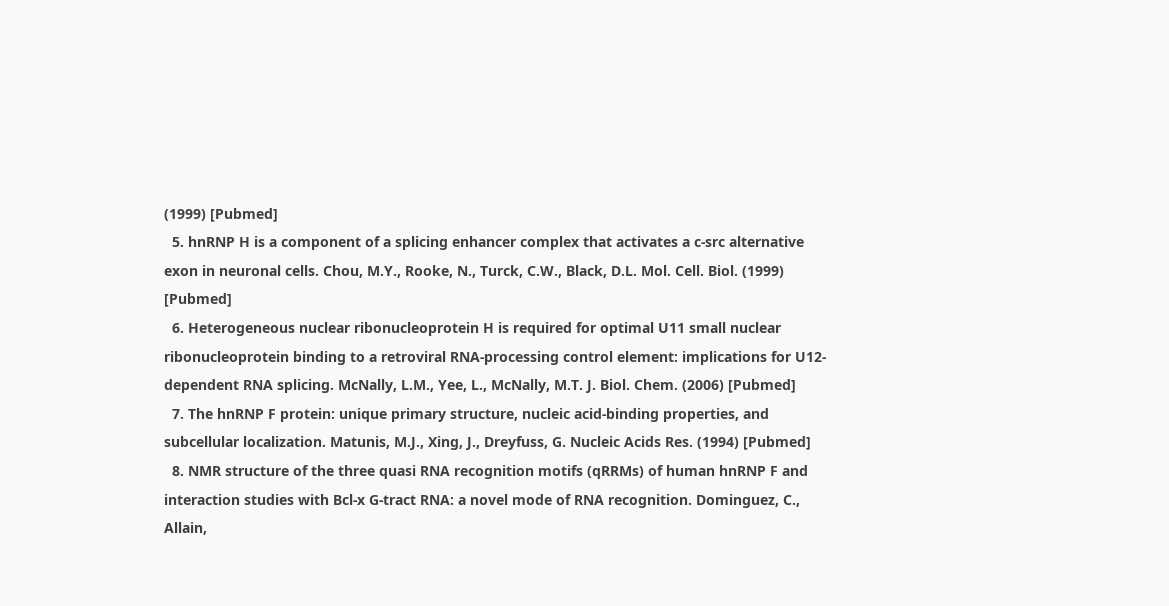(1999) [Pubmed]
  5. hnRNP H is a component of a splicing enhancer complex that activates a c-src alternative exon in neuronal cells. Chou, M.Y., Rooke, N., Turck, C.W., Black, D.L. Mol. Cell. Biol. (1999) [Pubmed]
  6. Heterogeneous nuclear ribonucleoprotein H is required for optimal U11 small nuclear ribonucleoprotein binding to a retroviral RNA-processing control element: implications for U12-dependent RNA splicing. McNally, L.M., Yee, L., McNally, M.T. J. Biol. Chem. (2006) [Pubmed]
  7. The hnRNP F protein: unique primary structure, nucleic acid-binding properties, and subcellular localization. Matunis, M.J., Xing, J., Dreyfuss, G. Nucleic Acids Res. (1994) [Pubmed]
  8. NMR structure of the three quasi RNA recognition motifs (qRRMs) of human hnRNP F and interaction studies with Bcl-x G-tract RNA: a novel mode of RNA recognition. Dominguez, C., Allain,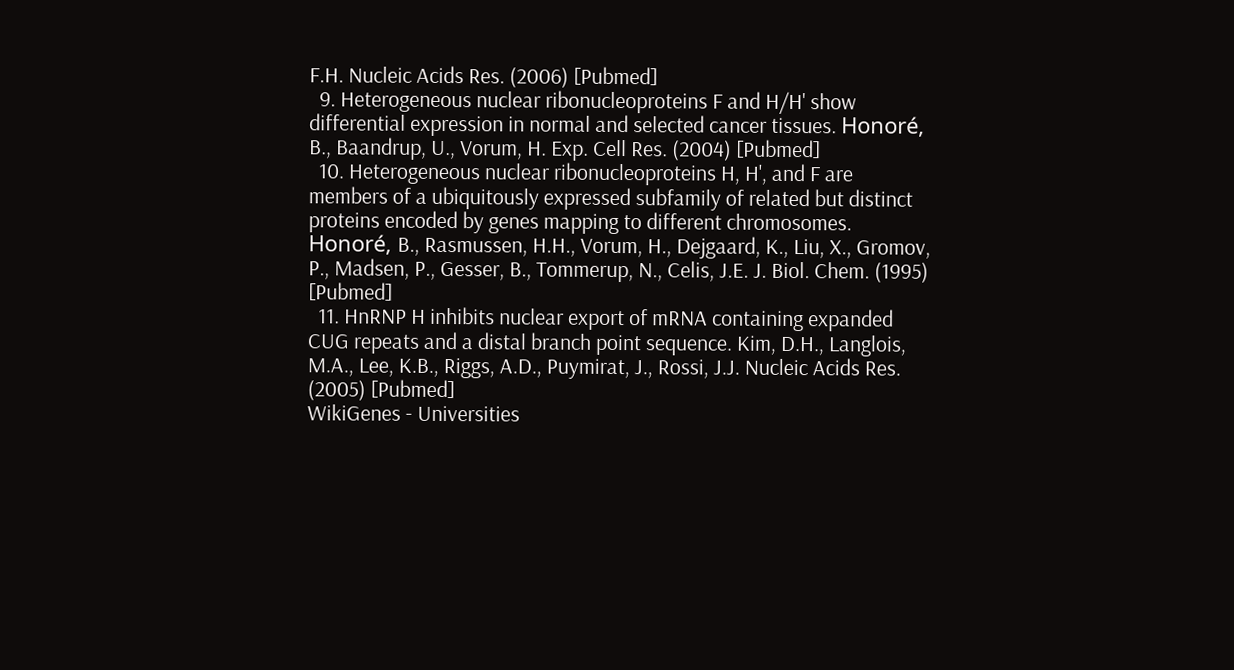F.H. Nucleic Acids Res. (2006) [Pubmed]
  9. Heterogeneous nuclear ribonucleoproteins F and H/H' show differential expression in normal and selected cancer tissues. Honoré, B., Baandrup, U., Vorum, H. Exp. Cell Res. (2004) [Pubmed]
  10. Heterogeneous nuclear ribonucleoproteins H, H', and F are members of a ubiquitously expressed subfamily of related but distinct proteins encoded by genes mapping to different chromosomes. Honoré, B., Rasmussen, H.H., Vorum, H., Dejgaard, K., Liu, X., Gromov, P., Madsen, P., Gesser, B., Tommerup, N., Celis, J.E. J. Biol. Chem. (1995) [Pubmed]
  11. HnRNP H inhibits nuclear export of mRNA containing expanded CUG repeats and a distal branch point sequence. Kim, D.H., Langlois, M.A., Lee, K.B., Riggs, A.D., Puymirat, J., Rossi, J.J. Nucleic Acids Res. (2005) [Pubmed]
WikiGenes - Universities